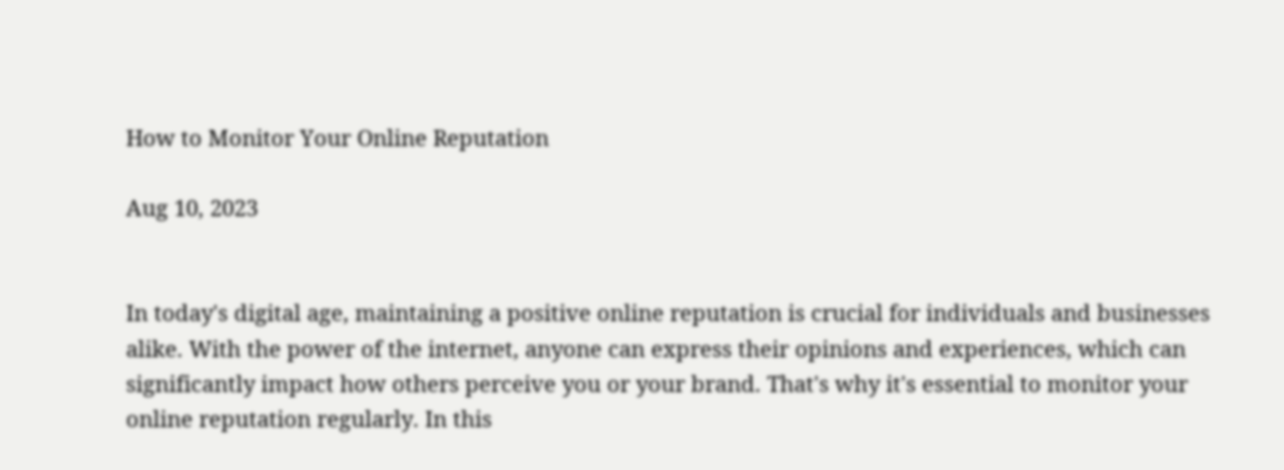How to Monitor Your Online Reputation

Aug 10, 2023


In today's digital age, maintaining a positive online reputation is crucial for individuals and businesses alike. With the power of the internet, anyone can express their opinions and experiences, which can significantly impact how others perceive you or your brand. That's why it's essential to monitor your online reputation regularly. In this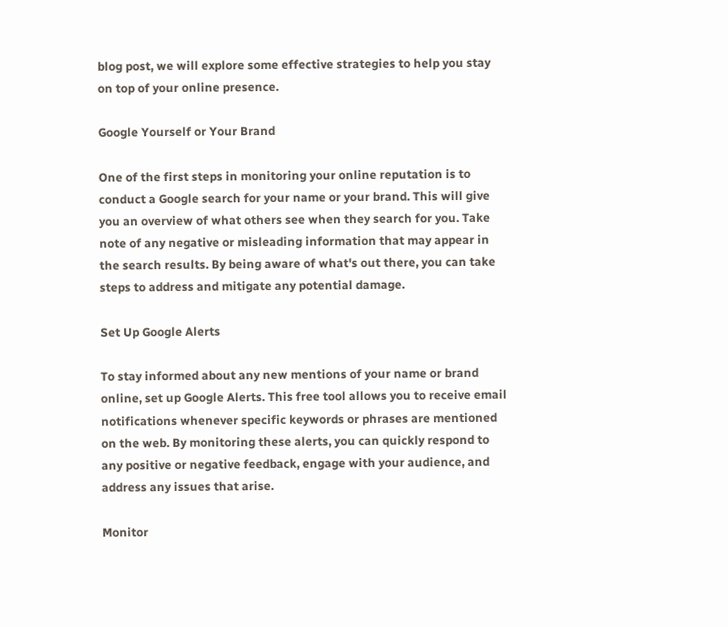blog post, we will explore some effective strategies to help you stay on top of your online presence.

Google Yourself or Your Brand

One of the first steps in monitoring your online reputation is to conduct a Google search for your name or your brand. This will give you an overview of what others see when they search for you. Take note of any negative or misleading information that may appear in the search results. By being aware of what's out there, you can take steps to address and mitigate any potential damage.

Set Up Google Alerts

To stay informed about any new mentions of your name or brand online, set up Google Alerts. This free tool allows you to receive email notifications whenever specific keywords or phrases are mentioned on the web. By monitoring these alerts, you can quickly respond to any positive or negative feedback, engage with your audience, and address any issues that arise.

Monitor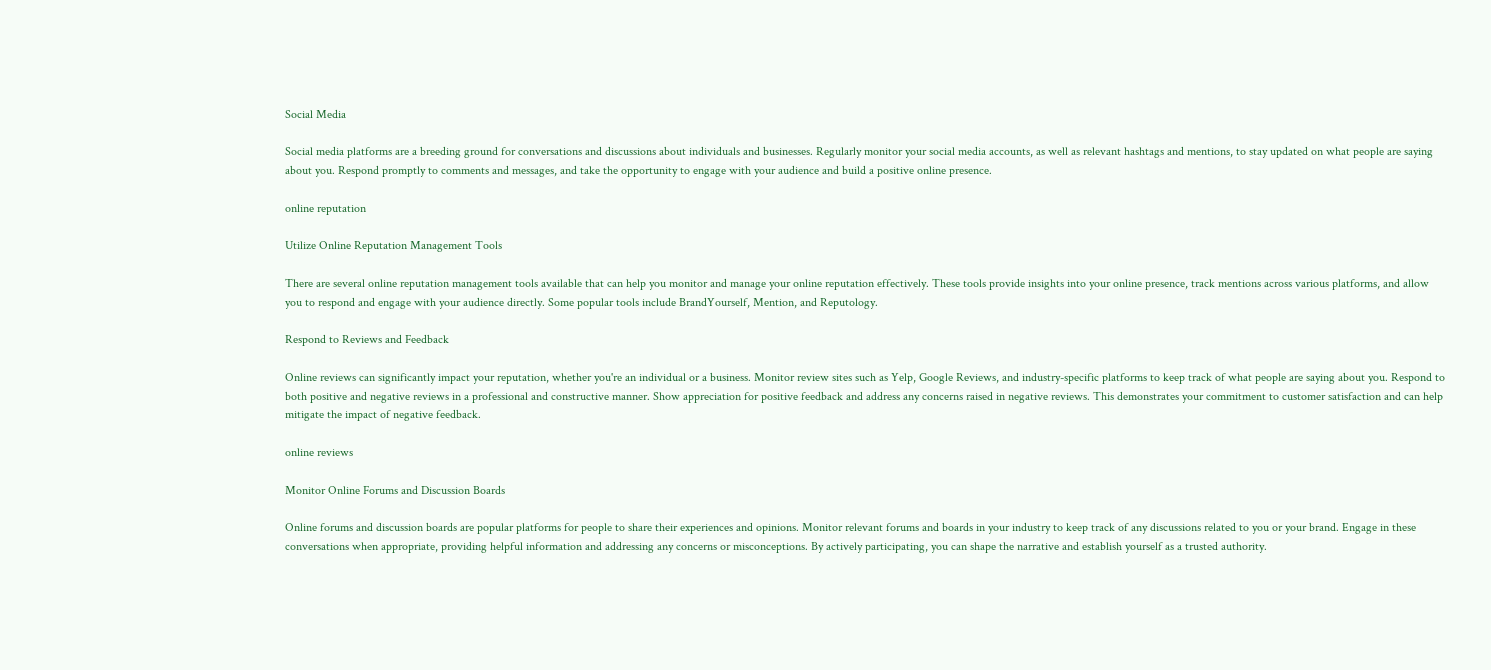Social Media

Social media platforms are a breeding ground for conversations and discussions about individuals and businesses. Regularly monitor your social media accounts, as well as relevant hashtags and mentions, to stay updated on what people are saying about you. Respond promptly to comments and messages, and take the opportunity to engage with your audience and build a positive online presence.

online reputation

Utilize Online Reputation Management Tools

There are several online reputation management tools available that can help you monitor and manage your online reputation effectively. These tools provide insights into your online presence, track mentions across various platforms, and allow you to respond and engage with your audience directly. Some popular tools include BrandYourself, Mention, and Reputology.

Respond to Reviews and Feedback

Online reviews can significantly impact your reputation, whether you're an individual or a business. Monitor review sites such as Yelp, Google Reviews, and industry-specific platforms to keep track of what people are saying about you. Respond to both positive and negative reviews in a professional and constructive manner. Show appreciation for positive feedback and address any concerns raised in negative reviews. This demonstrates your commitment to customer satisfaction and can help mitigate the impact of negative feedback.

online reviews

Monitor Online Forums and Discussion Boards

Online forums and discussion boards are popular platforms for people to share their experiences and opinions. Monitor relevant forums and boards in your industry to keep track of any discussions related to you or your brand. Engage in these conversations when appropriate, providing helpful information and addressing any concerns or misconceptions. By actively participating, you can shape the narrative and establish yourself as a trusted authority.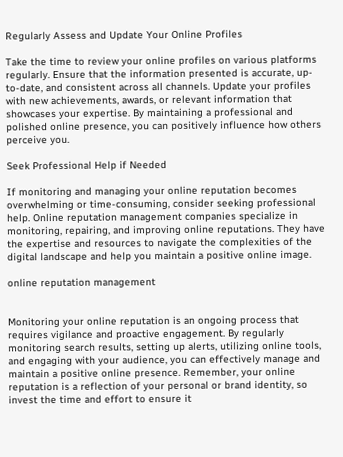Regularly Assess and Update Your Online Profiles

Take the time to review your online profiles on various platforms regularly. Ensure that the information presented is accurate, up-to-date, and consistent across all channels. Update your profiles with new achievements, awards, or relevant information that showcases your expertise. By maintaining a professional and polished online presence, you can positively influence how others perceive you.

Seek Professional Help if Needed

If monitoring and managing your online reputation becomes overwhelming or time-consuming, consider seeking professional help. Online reputation management companies specialize in monitoring, repairing, and improving online reputations. They have the expertise and resources to navigate the complexities of the digital landscape and help you maintain a positive online image.

online reputation management


Monitoring your online reputation is an ongoing process that requires vigilance and proactive engagement. By regularly monitoring search results, setting up alerts, utilizing online tools, and engaging with your audience, you can effectively manage and maintain a positive online presence. Remember, your online reputation is a reflection of your personal or brand identity, so invest the time and effort to ensure it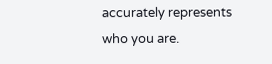accurately represents who you are.